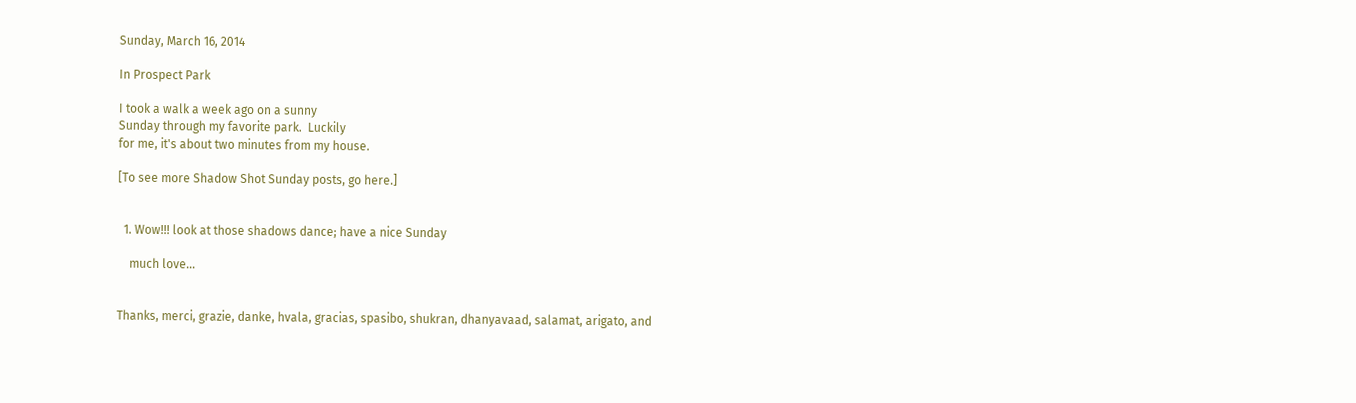Sunday, March 16, 2014

In Prospect Park

I took a walk a week ago on a sunny
Sunday through my favorite park.  Luckily
for me, it's about two minutes from my house.

[To see more Shadow Shot Sunday posts, go here.]


  1. Wow!!! look at those shadows dance; have a nice Sunday

    much love...


Thanks, merci, grazie, danke, hvala, gracias, spasibo, shukran, dhanyavaad, salamat, arigato, and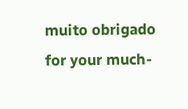muito obrigado for your much-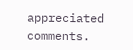appreciated comments.